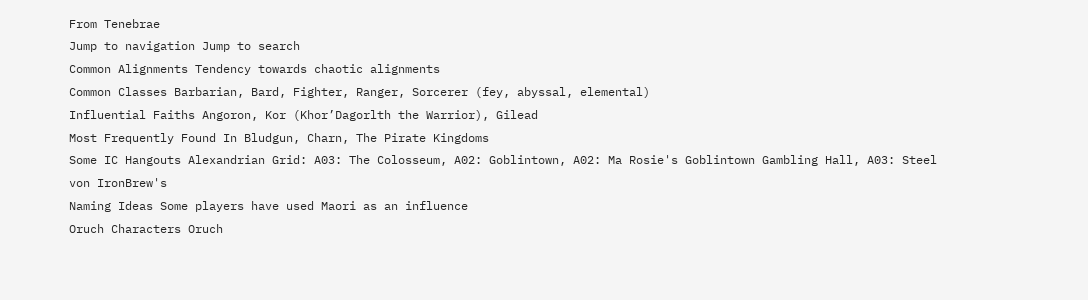From Tenebrae
Jump to navigation Jump to search
Common Alignments Tendency towards chaotic alignments
Common Classes Barbarian, Bard, Fighter, Ranger, Sorcerer (fey, abyssal, elemental)
Influential Faiths Angoron, Kor (Khor’Dagorlth the Warrior), Gilead
Most Frequently Found In Bludgun, Charn, The Pirate Kingdoms
Some IC Hangouts Alexandrian Grid: A03: The Colosseum, A02: Goblintown, A02: Ma Rosie's Goblintown Gambling Hall, A03: Steel von IronBrew's
Naming Ideas Some players have used Maori as an influence
Oruch Characters Oruch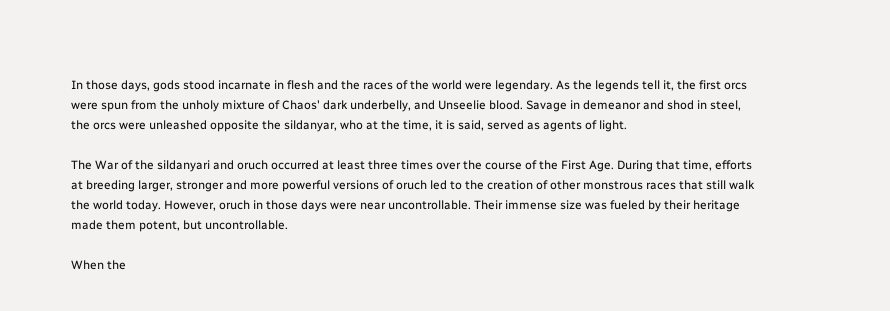In those days, gods stood incarnate in flesh and the races of the world were legendary. As the legends tell it, the first orcs were spun from the unholy mixture of Chaos' dark underbelly, and Unseelie blood. Savage in demeanor and shod in steel, the orcs were unleashed opposite the sildanyar, who at the time, it is said, served as agents of light.

The War of the sildanyari and oruch occurred at least three times over the course of the First Age. During that time, efforts at breeding larger, stronger and more powerful versions of oruch led to the creation of other monstrous races that still walk the world today. However, oruch in those days were near uncontrollable. Their immense size was fueled by their heritage made them potent, but uncontrollable.

When the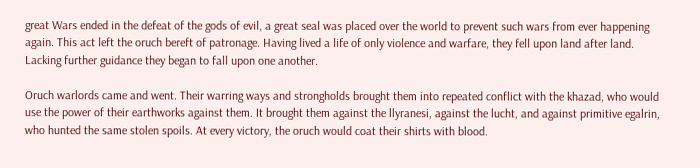great Wars ended in the defeat of the gods of evil, a great seal was placed over the world to prevent such wars from ever happening again. This act left the oruch bereft of patronage. Having lived a life of only violence and warfare, they fell upon land after land. Lacking further guidance they began to fall upon one another.

Oruch warlords came and went. Their warring ways and strongholds brought them into repeated conflict with the khazad, who would use the power of their earthworks against them. It brought them against the llyranesi, against the lucht, and against primitive egalrin, who hunted the same stolen spoils. At every victory, the oruch would coat their shirts with blood.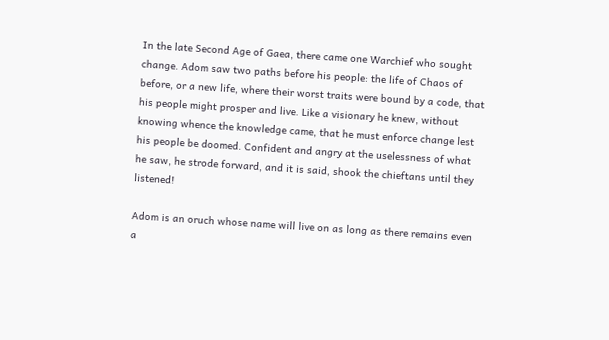In the late Second Age of Gaea, there came one Warchief who sought change. Adom saw two paths before his people: the life of Chaos of before, or a new life, where their worst traits were bound by a code, that his people might prosper and live. Like a visionary he knew, without knowing whence the knowledge came, that he must enforce change lest his people be doomed. Confident and angry at the uselessness of what he saw, he strode forward, and it is said, shook the chieftans until they listened!

Adom is an oruch whose name will live on as long as there remains even a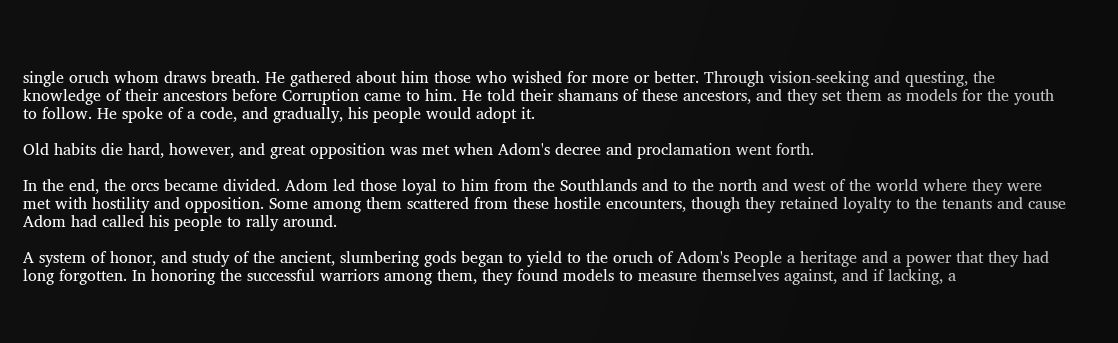single oruch whom draws breath. He gathered about him those who wished for more or better. Through vision-seeking and questing, the knowledge of their ancestors before Corruption came to him. He told their shamans of these ancestors, and they set them as models for the youth to follow. He spoke of a code, and gradually, his people would adopt it.

Old habits die hard, however, and great opposition was met when Adom's decree and proclamation went forth.

In the end, the orcs became divided. Adom led those loyal to him from the Southlands and to the north and west of the world where they were met with hostility and opposition. Some among them scattered from these hostile encounters, though they retained loyalty to the tenants and cause Adom had called his people to rally around.

A system of honor, and study of the ancient, slumbering gods began to yield to the oruch of Adom's People a heritage and a power that they had long forgotten. In honoring the successful warriors among them, they found models to measure themselves against, and if lacking, a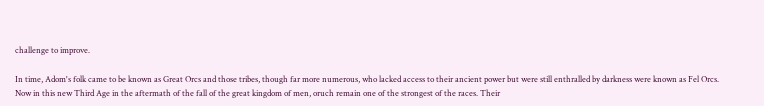challenge to improve.

In time, Adom's folk came to be known as Great Orcs and those tribes, though far more numerous, who lacked access to their ancient power but were still enthralled by darkness were known as Fel Orcs. Now in this new Third Age in the aftermath of the fall of the great kingdom of men, oruch remain one of the strongest of the races. Their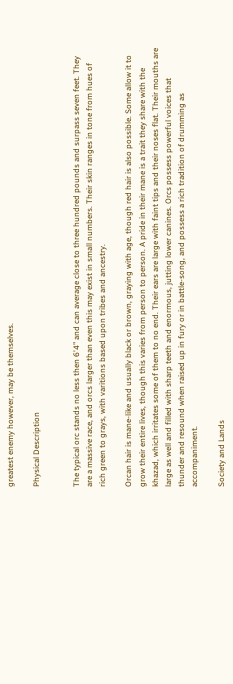greatest enemy however, may be themselves.

Physical Description


The typical orc stands no less then 6'4" and can average close to three hundred pounds and surpass seven feet. They are a massive race, and orcs larger than even this may exist in small numbers. Their skin ranges in tone from hues of rich green to grays, with varitions based upon tribes and ancestry.

Orcan hair is mane-like and usually black or brown, graying with age, though red hair is also possible. Some allow it to grow their entire lives, though this varies from person to person. A pride in their mane is a trait they share with the khazad, which irritates some of them to no end. Their ears are large with faint tips and their noses flat. Their mouths are large as well and filled with sharp teeth and enormous, jutting lower canines. Orcs possess powerful voices that thunder and resound when raised up in fury or in battle-song, and possess a rich tradition of drumming as accompaniment.

Society and Lands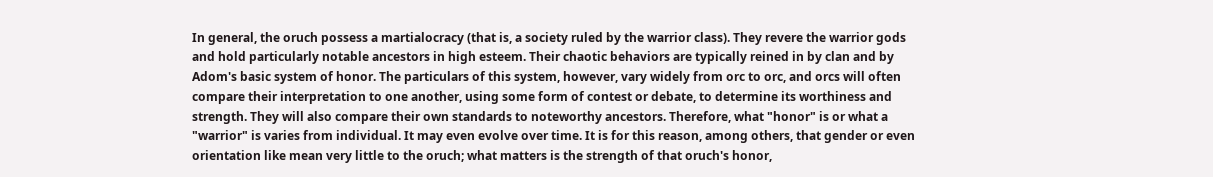In general, the oruch possess a martialocracy (that is, a society ruled by the warrior class). They revere the warrior gods and hold particularly notable ancestors in high esteem. Their chaotic behaviors are typically reined in by clan and by Adom's basic system of honor. The particulars of this system, however, vary widely from orc to orc, and orcs will often compare their interpretation to one another, using some form of contest or debate, to determine its worthiness and strength. They will also compare their own standards to noteworthy ancestors. Therefore, what "honor" is or what a "warrior" is varies from individual. It may even evolve over time. It is for this reason, among others, that gender or even orientation like mean very little to the oruch; what matters is the strength of that oruch's honor,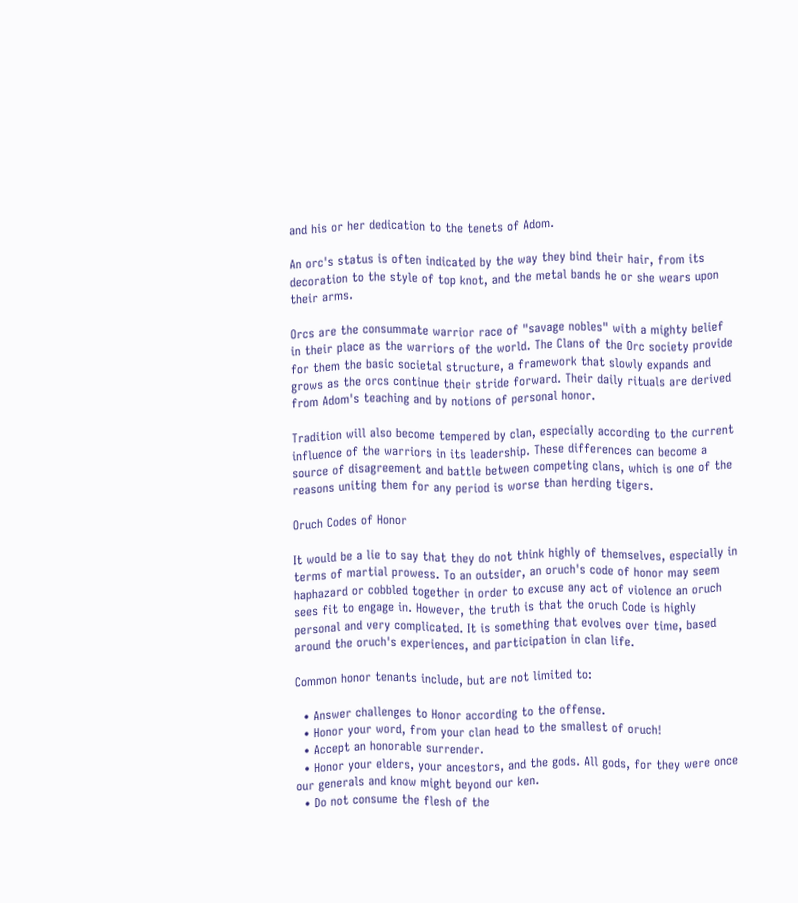and his or her dedication to the tenets of Adom.

An orc's status is often indicated by the way they bind their hair, from its decoration to the style of top knot, and the metal bands he or she wears upon their arms.

Orcs are the consummate warrior race of "savage nobles" with a mighty belief in their place as the warriors of the world. The Clans of the Orc society provide for them the basic societal structure, a framework that slowly expands and grows as the orcs continue their stride forward. Their daily rituals are derived from Adom's teaching and by notions of personal honor.

Tradition will also become tempered by clan, especially according to the current influence of the warriors in its leadership. These differences can become a source of disagreement and battle between competing clans, which is one of the reasons uniting them for any period is worse than herding tigers.

Oruch Codes of Honor

It would be a lie to say that they do not think highly of themselves, especially in terms of martial prowess. To an outsider, an oruch's code of honor may seem haphazard or cobbled together in order to excuse any act of violence an oruch sees fit to engage in. However, the truth is that the oruch Code is highly personal and very complicated. It is something that evolves over time, based around the oruch's experiences, and participation in clan life.

Common honor tenants include, but are not limited to:

  • Answer challenges to Honor according to the offense.
  • Honor your word, from your clan head to the smallest of oruch!
  • Accept an honorable surrender.
  • Honor your elders, your ancestors, and the gods. All gods, for they were once our generals and know might beyond our ken.
  • Do not consume the flesh of the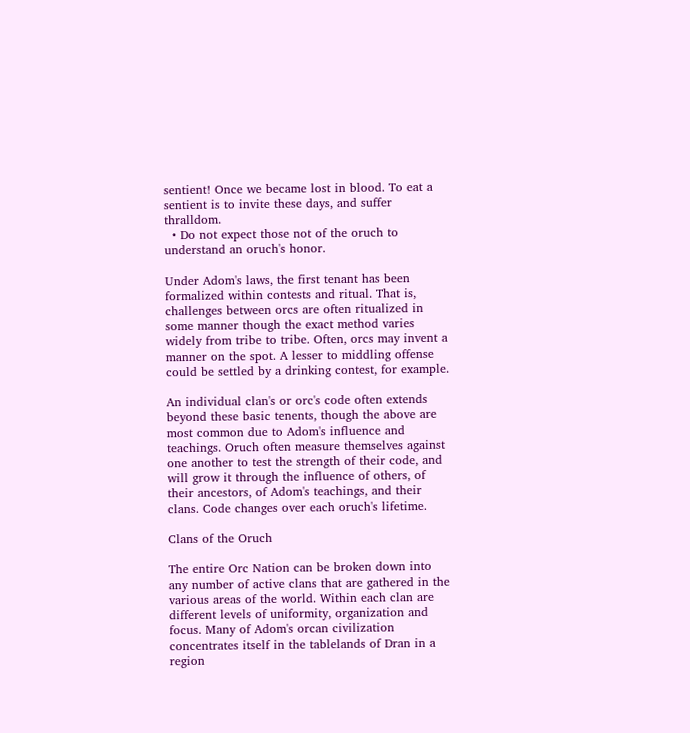sentient! Once we became lost in blood. To eat a sentient is to invite these days, and suffer thralldom.
  • Do not expect those not of the oruch to understand an oruch's honor.

Under Adom's laws, the first tenant has been formalized within contests and ritual. That is, challenges between orcs are often ritualized in some manner though the exact method varies widely from tribe to tribe. Often, orcs may invent a manner on the spot. A lesser to middling offense could be settled by a drinking contest, for example.

An individual clan's or orc's code often extends beyond these basic tenents, though the above are most common due to Adom's influence and teachings. Oruch often measure themselves against one another to test the strength of their code, and will grow it through the influence of others, of their ancestors, of Adom's teachings, and their clans. Code changes over each oruch's lifetime.

Clans of the Oruch

The entire Orc Nation can be broken down into any number of active clans that are gathered in the various areas of the world. Within each clan are different levels of uniformity, organization and focus. Many of Adom's orcan civilization concentrates itself in the tablelands of Dran in a region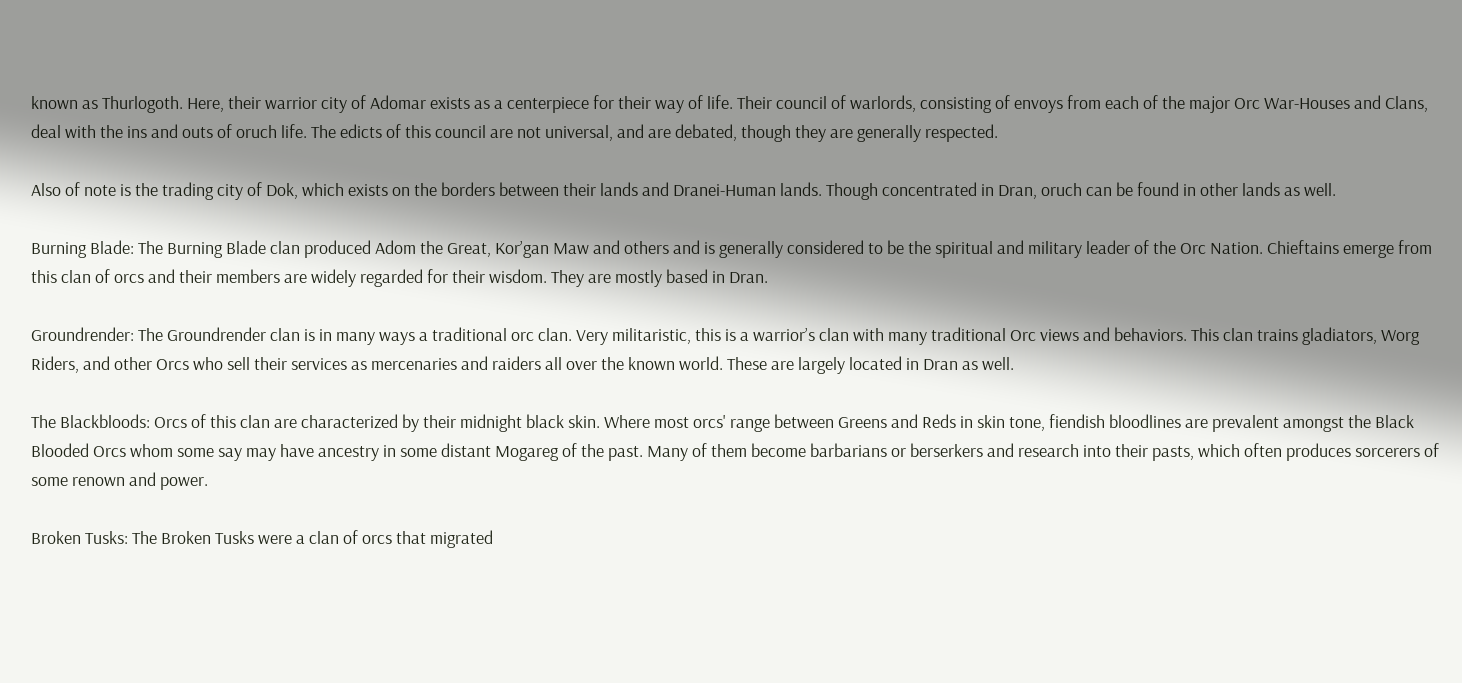known as Thurlogoth. Here, their warrior city of Adomar exists as a centerpiece for their way of life. Their council of warlords, consisting of envoys from each of the major Orc War-Houses and Clans, deal with the ins and outs of oruch life. The edicts of this council are not universal, and are debated, though they are generally respected.

Also of note is the trading city of Dok, which exists on the borders between their lands and Dranei-Human lands. Though concentrated in Dran, oruch can be found in other lands as well.

Burning Blade: The Burning Blade clan produced Adom the Great, Kor’gan Maw and others and is generally considered to be the spiritual and military leader of the Orc Nation. Chieftains emerge from this clan of orcs and their members are widely regarded for their wisdom. They are mostly based in Dran.

Groundrender: The Groundrender clan is in many ways a traditional orc clan. Very militaristic, this is a warrior’s clan with many traditional Orc views and behaviors. This clan trains gladiators, Worg Riders, and other Orcs who sell their services as mercenaries and raiders all over the known world. These are largely located in Dran as well.

The Blackbloods: Orcs of this clan are characterized by their midnight black skin. Where most orcs' range between Greens and Reds in skin tone, fiendish bloodlines are prevalent amongst the Black Blooded Orcs whom some say may have ancestry in some distant Mogareg of the past. Many of them become barbarians or berserkers and research into their pasts, which often produces sorcerers of some renown and power.

Broken Tusks: The Broken Tusks were a clan of orcs that migrated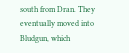south from Dran. They eventually moved into Bludgun, which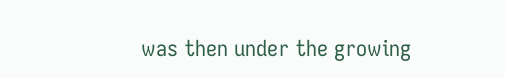was then under the growing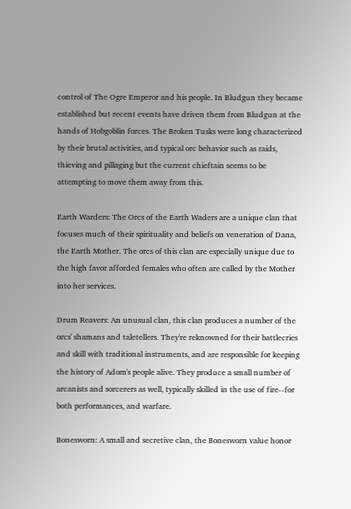control of The Ogre Emperor and his people. In Bludgun they became established but recent events have driven them from Bludgun at the hands of Hobgoblin forces. The Broken Tusks were long characterized by their brutal activities, and typical orc behavior such as raids, thieving and pillaging but the current chieftain seems to be attempting to move them away from this.

Earth Warders: The Orcs of the Earth Waders are a unique clan that focuses much of their spirituality and beliefs on veneration of Dana, the Earth Mother. The orcs of this clan are especially unique due to the high favor afforded females who often are called by the Mother into her services.

Drum Reavers: An unusual clan, this clan produces a number of the orcs' shamans and taletellers. They're reknowned for their battlecries and skill with traditional instruments, and are responsible for keeping the history of Adom's people alive. They produce a small number of arcanists and sorcerers as well, typically skilled in the use of fire--for both performances, and warfare.

Bonesworn: A small and secretive clan, the Bonesworn value honor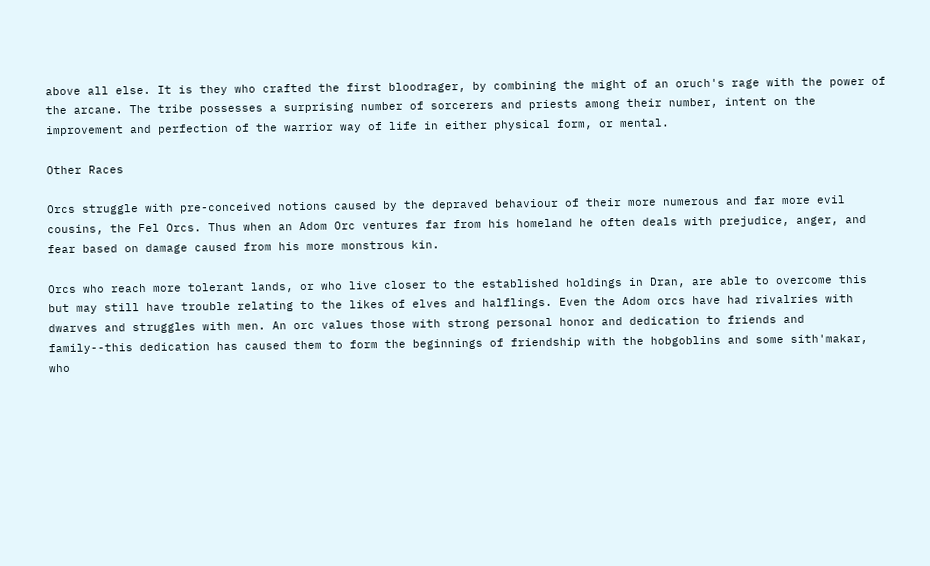above all else. It is they who crafted the first bloodrager, by combining the might of an oruch's rage with the power of the arcane. The tribe possesses a surprising number of sorcerers and priests among their number, intent on the improvement and perfection of the warrior way of life in either physical form, or mental.

Other Races

Orcs struggle with pre-conceived notions caused by the depraved behaviour of their more numerous and far more evil cousins, the Fel Orcs. Thus when an Adom Orc ventures far from his homeland he often deals with prejudice, anger, and fear based on damage caused from his more monstrous kin.

Orcs who reach more tolerant lands, or who live closer to the established holdings in Dran, are able to overcome this but may still have trouble relating to the likes of elves and halflings. Even the Adom orcs have had rivalries with dwarves and struggles with men. An orc values those with strong personal honor and dedication to friends and family--this dedication has caused them to form the beginnings of friendship with the hobgoblins and some sith'makar, who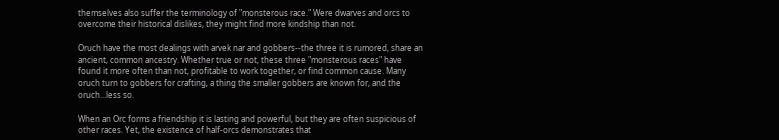themselves also suffer the terminology of "monsterous race." Were dwarves and orcs to overcome their historical dislikes, they might find more kindship than not.

Oruch have the most dealings with arvek nar and gobbers--the three it is rumored, share an ancient, common ancestry. Whether true or not, these three "monsterous races" have found it more often than not, profitable to work together, or find common cause. Many oruch turn to gobbers for crafting, a thing the smaller gobbers are known for, and the oruch...less so.

When an Orc forms a friendship it is lasting and powerful, but they are often suspicious of other races. Yet, the existence of half-orcs demonstrates that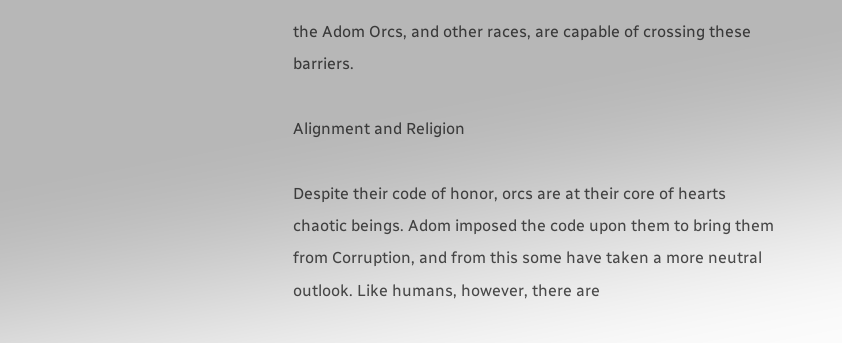the Adom Orcs, and other races, are capable of crossing these barriers.

Alignment and Religion

Despite their code of honor, orcs are at their core of hearts chaotic beings. Adom imposed the code upon them to bring them from Corruption, and from this some have taken a more neutral outlook. Like humans, however, there are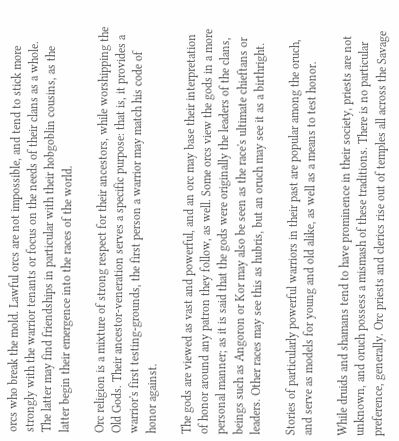orcs who break the mold. Lawful orcs are not impossible, and tend to stick more strongly with the warrior tenants or focus on the needs of their clans as a whole. The latter may find friendships in particular with their hobgoblin cousins, as the latter begin their emergence into the races of the world.

Orc religion is a mixture of strong respect for their ancestors, while worshipping the Old Gods. Their ancestor-veneration serves a specific purpose: that is, it provides a warrior's first testing-grounds, the first person a warrior may match his code of honor against.

The gods are viewed as vast and powerful, and an orc may base their interpretation of honor around any patron they follow, as well. Some orcs view the gods in a more personal manner; as it is said that the gods were originally the leaders of the clans, beings such as Angoron or Kor may also be seen as the race's ultimate chieftans or leaders. Other races may see this as hubris, but an oruch may see it as a birthright.

Stories of particularly powerful warriors in their past are popular among the oruch, and serve as models for young and old alike, as well as a means to test honor.

While druids and shamans tend to have prominence in their society, priests are not unknown, and oruch possess a mismash of these traditions. There is no particular preference, generally. Orc priests and clerics rise out of temples all across the Savage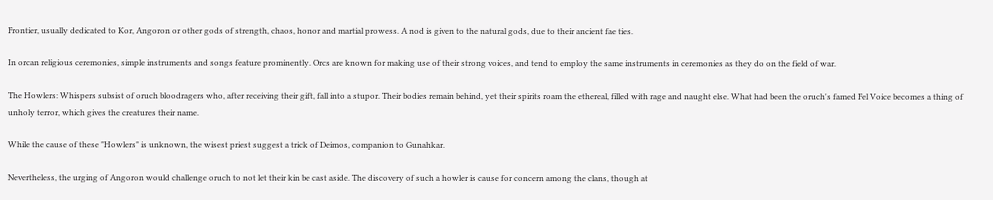Frontier, usually dedicated to Kor, Angoron or other gods of strength, chaos, honor and martial prowess. A nod is given to the natural gods, due to their ancient fae ties.

In orcan religious ceremonies, simple instruments and songs feature prominently. Orcs are known for making use of their strong voices, and tend to employ the same instruments in ceremonies as they do on the field of war.

The Howlers: Whispers subsist of oruch bloodragers who, after receiving their gift, fall into a stupor. Their bodies remain behind, yet their spirits roam the ethereal, filled with rage and naught else. What had been the oruch's famed Fel Voice becomes a thing of unholy terror, which gives the creatures their name.

While the cause of these "Howlers" is unknown, the wisest priest suggest a trick of Deimos, companion to Gunahkar.

Nevertheless, the urging of Angoron would challenge oruch to not let their kin be cast aside. The discovery of such a howler is cause for concern among the clans, though at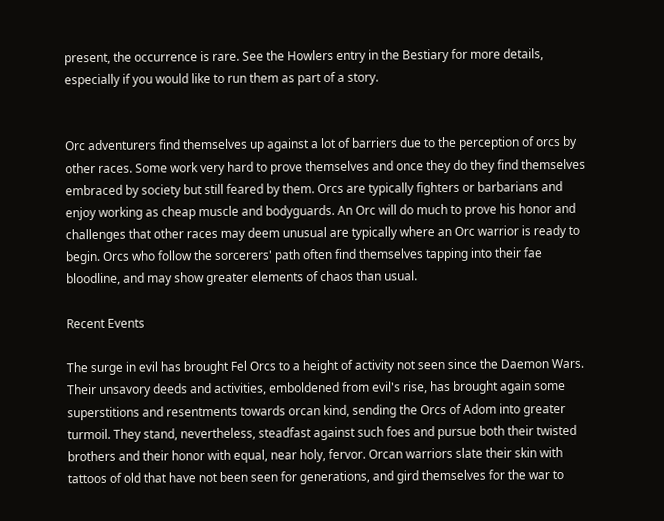present, the occurrence is rare. See the Howlers entry in the Bestiary for more details, especially if you would like to run them as part of a story.


Orc adventurers find themselves up against a lot of barriers due to the perception of orcs by other races. Some work very hard to prove themselves and once they do they find themselves embraced by society but still feared by them. Orcs are typically fighters or barbarians and enjoy working as cheap muscle and bodyguards. An Orc will do much to prove his honor and challenges that other races may deem unusual are typically where an Orc warrior is ready to begin. Orcs who follow the sorcerers' path often find themselves tapping into their fae bloodline, and may show greater elements of chaos than usual.

Recent Events

The surge in evil has brought Fel Orcs to a height of activity not seen since the Daemon Wars. Their unsavory deeds and activities, emboldened from evil's rise, has brought again some superstitions and resentments towards orcan kind, sending the Orcs of Adom into greater turmoil. They stand, nevertheless, steadfast against such foes and pursue both their twisted brothers and their honor with equal, near holy, fervor. Orcan warriors slate their skin with tattoos of old that have not been seen for generations, and gird themselves for the war to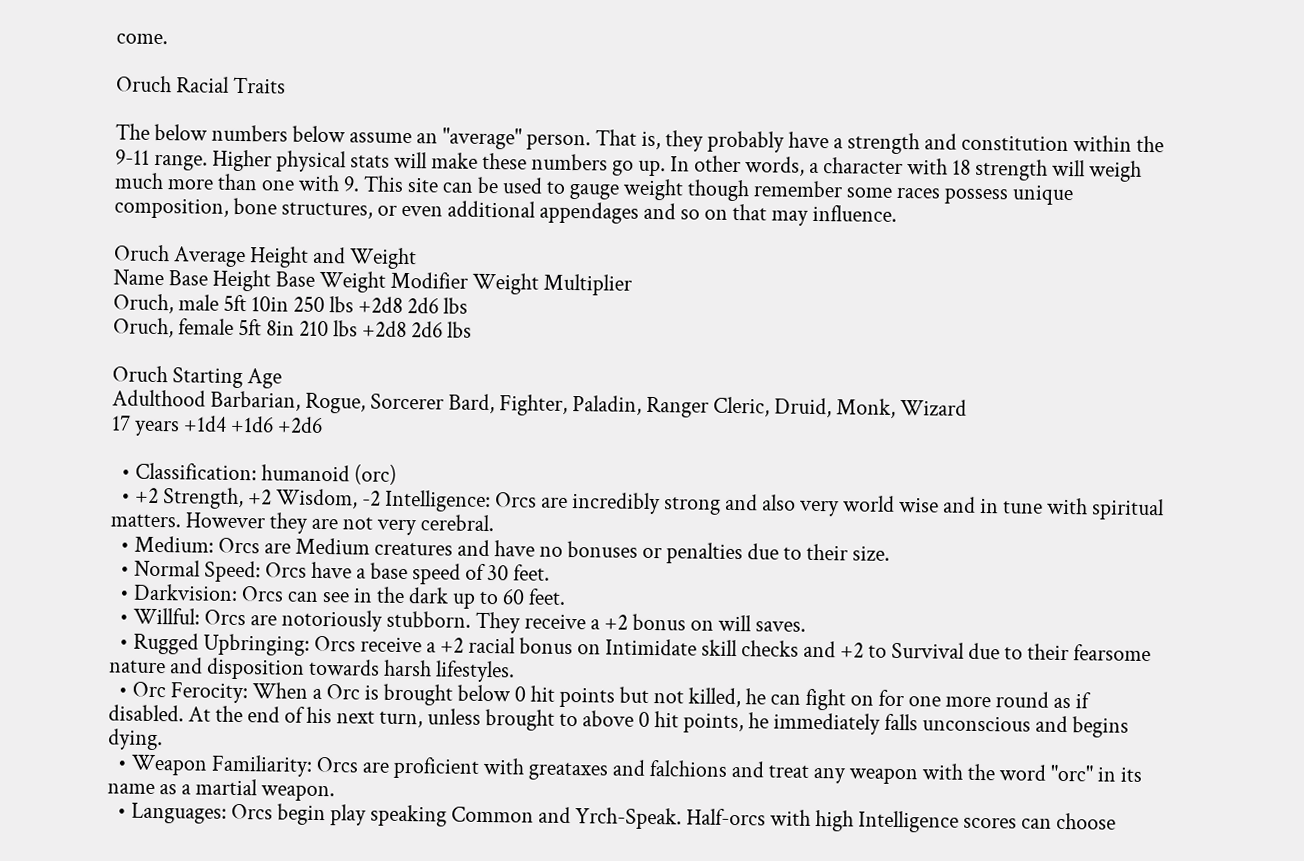come.

Oruch Racial Traits

The below numbers below assume an "average" person. That is, they probably have a strength and constitution within the 9-11 range. Higher physical stats will make these numbers go up. In other words, a character with 18 strength will weigh much more than one with 9. This site can be used to gauge weight though remember some races possess unique composition, bone structures, or even additional appendages and so on that may influence.

Oruch Average Height and Weight
Name Base Height Base Weight Modifier Weight Multiplier
Oruch, male 5ft 10in 250 lbs +2d8 2d6 lbs
Oruch, female 5ft 8in 210 lbs +2d8 2d6 lbs

Oruch Starting Age
Adulthood Barbarian, Rogue, Sorcerer Bard, Fighter, Paladin, Ranger Cleric, Druid, Monk, Wizard
17 years +1d4 +1d6 +2d6

  • Classification: humanoid (orc)
  • +2 Strength, +2 Wisdom, -2 Intelligence: Orcs are incredibly strong and also very world wise and in tune with spiritual matters. However they are not very cerebral.
  • Medium: Orcs are Medium creatures and have no bonuses or penalties due to their size.
  • Normal Speed: Orcs have a base speed of 30 feet.
  • Darkvision: Orcs can see in the dark up to 60 feet.
  • Willful: Orcs are notoriously stubborn. They receive a +2 bonus on will saves.
  • Rugged Upbringing: Orcs receive a +2 racial bonus on Intimidate skill checks and +2 to Survival due to their fearsome nature and disposition towards harsh lifestyles.
  • Orc Ferocity: When a Orc is brought below 0 hit points but not killed, he can fight on for one more round as if disabled. At the end of his next turn, unless brought to above 0 hit points, he immediately falls unconscious and begins dying.
  • Weapon Familiarity: Orcs are proficient with greataxes and falchions and treat any weapon with the word "orc" in its name as a martial weapon.
  • Languages: Orcs begin play speaking Common and Yrch-Speak. Half-orcs with high Intelligence scores can choose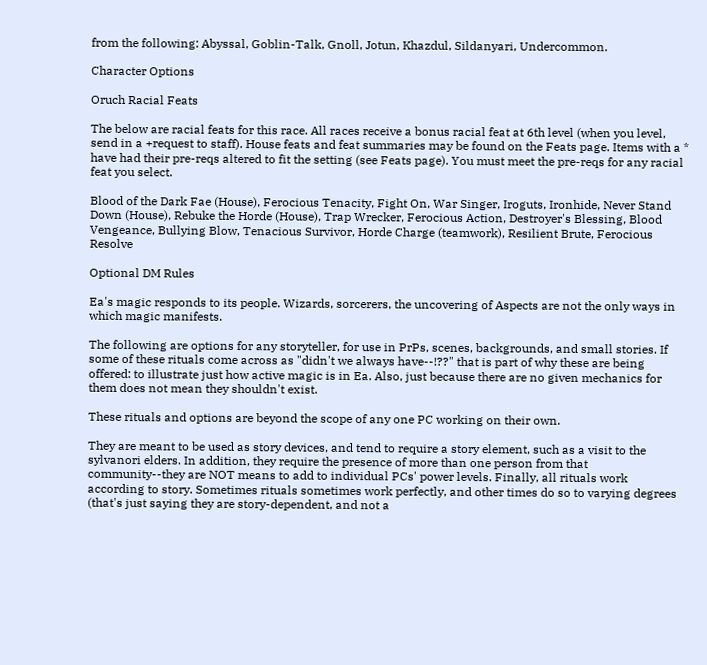from the following: Abyssal, Goblin-Talk, Gnoll, Jotun, Khazdul, Sildanyari, Undercommon.

Character Options

Oruch Racial Feats

The below are racial feats for this race. All races receive a bonus racial feat at 6th level (when you level, send in a +request to staff). House feats and feat summaries may be found on the Feats page. Items with a * have had their pre-reqs altered to fit the setting (see Feats page). You must meet the pre-reqs for any racial feat you select.

Blood of the Dark Fae (House), Ferocious Tenacity, Fight On, War Singer, Iroguts, Ironhide, Never Stand Down (House), Rebuke the Horde (House), Trap Wrecker, Ferocious Action, Destroyer's Blessing, Blood Vengeance, Bullying Blow, Tenacious Survivor, Horde Charge (teamwork), Resilient Brute, Ferocious Resolve

Optional DM Rules

Ea's magic responds to its people. Wizards, sorcerers, the uncovering of Aspects are not the only ways in which magic manifests.

The following are options for any storyteller, for use in PrPs, scenes, backgrounds, and small stories. If some of these rituals come across as "didn't we always have--!??" that is part of why these are being offered: to illustrate just how active magic is in Ea. Also, just because there are no given mechanics for them does not mean they shouldn't exist.

These rituals and options are beyond the scope of any one PC working on their own.

They are meant to be used as story devices, and tend to require a story element, such as a visit to the sylvanori elders. In addition, they require the presence of more than one person from that community--they are NOT means to add to individual PCs' power levels. Finally, all rituals work according to story. Sometimes rituals sometimes work perfectly, and other times do so to varying degrees (that's just saying they are story-dependent, and not a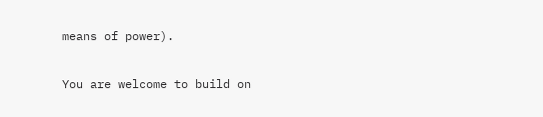means of power).

You are welcome to build on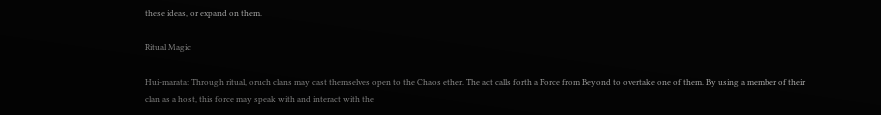these ideas, or expand on them.

Ritual Magic

Hui-marata: Through ritual, oruch clans may cast themselves open to the Chaos ether. The act calls forth a Force from Beyond to overtake one of them. By using a member of their clan as a host, this force may speak with and interact with the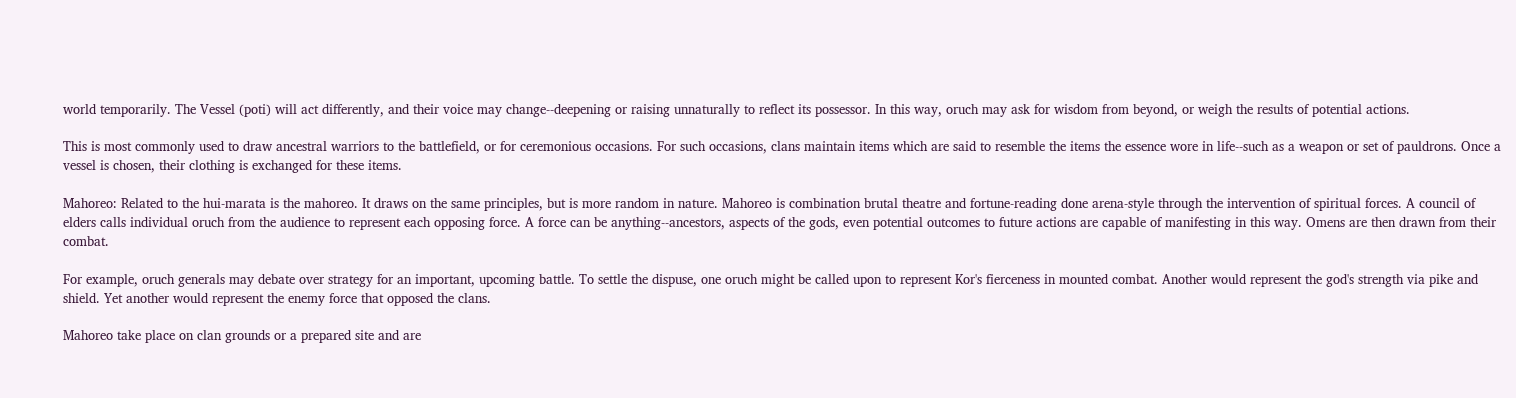world temporarily. The Vessel (poti) will act differently, and their voice may change--deepening or raising unnaturally to reflect its possessor. In this way, oruch may ask for wisdom from beyond, or weigh the results of potential actions.

This is most commonly used to draw ancestral warriors to the battlefield, or for ceremonious occasions. For such occasions, clans maintain items which are said to resemble the items the essence wore in life--such as a weapon or set of pauldrons. Once a vessel is chosen, their clothing is exchanged for these items.

Mahoreo: Related to the hui-marata is the mahoreo. It draws on the same principles, but is more random in nature. Mahoreo is combination brutal theatre and fortune-reading done arena-style through the intervention of spiritual forces. A council of elders calls individual oruch from the audience to represent each opposing force. A force can be anything--ancestors, aspects of the gods, even potential outcomes to future actions are capable of manifesting in this way. Omens are then drawn from their combat.

For example, oruch generals may debate over strategy for an important, upcoming battle. To settle the dispuse, one oruch might be called upon to represent Kor's fierceness in mounted combat. Another would represent the god's strength via pike and shield. Yet another would represent the enemy force that opposed the clans.

Mahoreo take place on clan grounds or a prepared site and are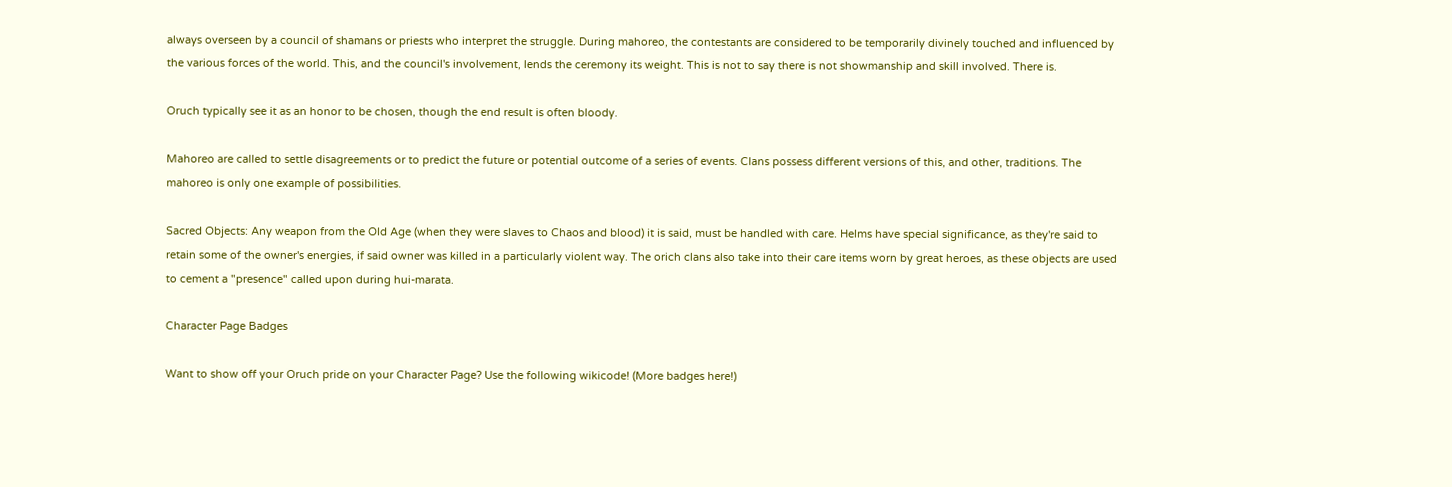always overseen by a council of shamans or priests who interpret the struggle. During mahoreo, the contestants are considered to be temporarily divinely touched and influenced by the various forces of the world. This, and the council's involvement, lends the ceremony its weight. This is not to say there is not showmanship and skill involved. There is.

Oruch typically see it as an honor to be chosen, though the end result is often bloody.

Mahoreo are called to settle disagreements or to predict the future or potential outcome of a series of events. Clans possess different versions of this, and other, traditions. The mahoreo is only one example of possibilities.

Sacred Objects: Any weapon from the Old Age (when they were slaves to Chaos and blood) it is said, must be handled with care. Helms have special significance, as they're said to retain some of the owner's energies, if said owner was killed in a particularly violent way. The orich clans also take into their care items worn by great heroes, as these objects are used to cement a "presence" called upon during hui-marata.

Character Page Badges

Want to show off your Oruch pride on your Character Page? Use the following wikicode! (More badges here!)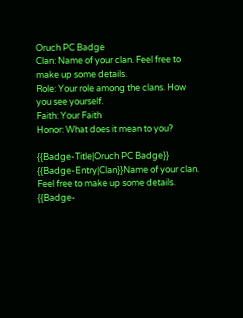Oruch PC Badge
Clan: Name of your clan. Feel free to make up some details.
Role: Your role among the clans. How you see yourself.
Faith: Your Faith
Honor: What does it mean to you?

{{Badge-Title|Oruch PC Badge}}
{{Badge-Entry|Clan}}Name of your clan. Feel free to make up some details.
{{Badge-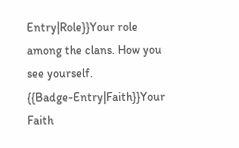Entry|Role}}Your role among the clans. How you see yourself.
{{Badge-Entry|Faith}}Your Faith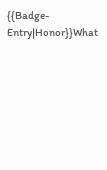{{Badge-Entry|Honor}}What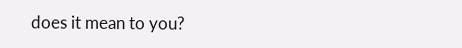does it mean to you?